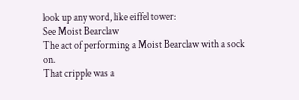look up any word, like eiffel tower:
See Moist Bearclaw
The act of performing a Moist Bearclaw with a sock on.
That cripple was a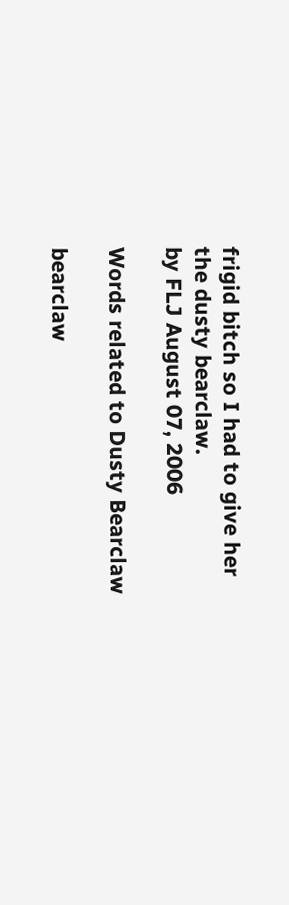frigid bitch so I had to give her the dusty bearclaw.
by FLJ August 07, 2006

Words related to Dusty Bearclaw

bearclaw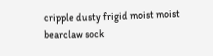cripple dusty frigid moist moist bearclaw sock